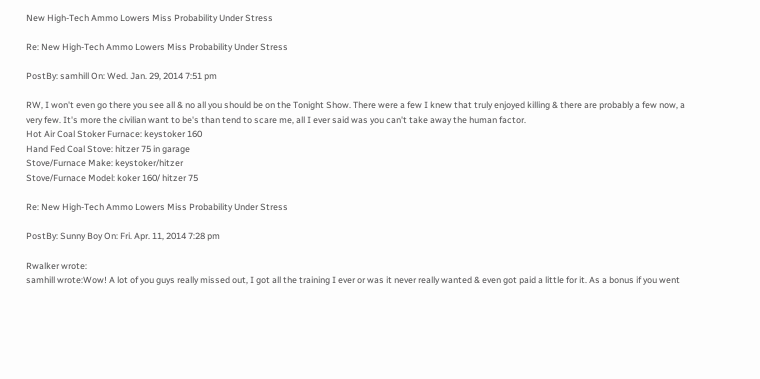New High-Tech Ammo Lowers Miss Probability Under Stress

Re: New High-Tech Ammo Lowers Miss Probability Under Stress

PostBy: samhill On: Wed. Jan. 29, 2014 7:51 pm

RW, I won't even go there you see all & no all you should be on the Tonight Show. There were a few I knew that truly enjoyed killing & there are probably a few now, a very few. It's more the civilian want to be's than tend to scare me, all I ever said was you can't take away the human factor.
Hot Air Coal Stoker Furnace: keystoker 160
Hand Fed Coal Stove: hitzer 75 in garage
Stove/Furnace Make: keystoker/hitzer
Stove/Furnace Model: koker 160/ hitzer 75

Re: New High-Tech Ammo Lowers Miss Probability Under Stress

PostBy: Sunny Boy On: Fri. Apr. 11, 2014 7:28 pm

Rwalker wrote:
samhill wrote:Wow! A lot of you guys really missed out, I got all the training I ever or was it never really wanted & even got paid a little for it. As a bonus if you went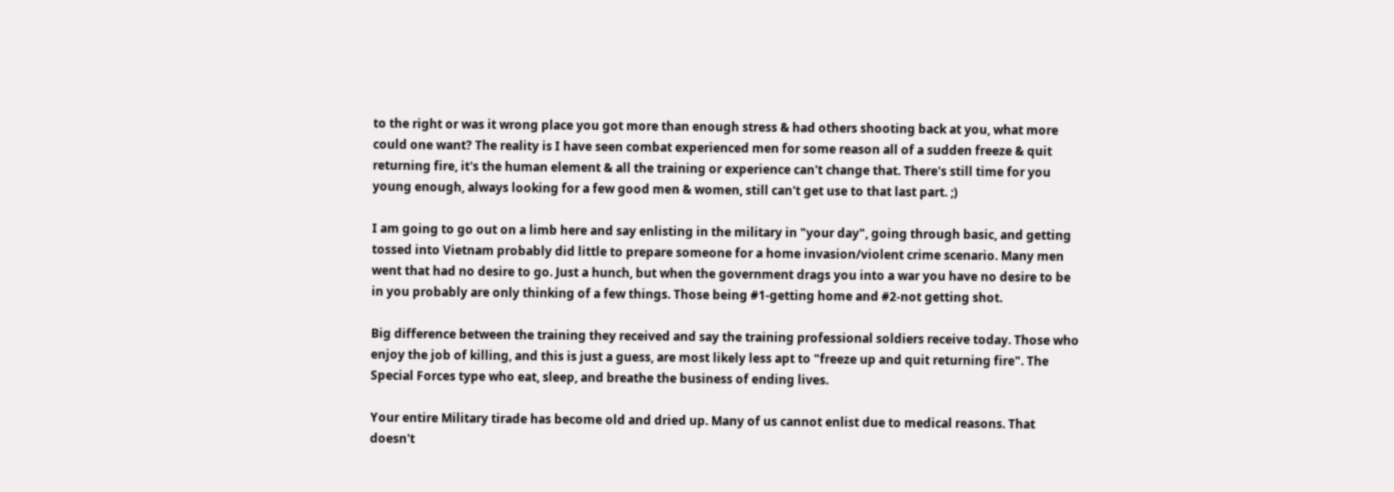to the right or was it wrong place you got more than enough stress & had others shooting back at you, what more could one want? The reality is I have seen combat experienced men for some reason all of a sudden freeze & quit returning fire, it's the human element & all the training or experience can't change that. There's still time for you young enough, always looking for a few good men & women, still can't get use to that last part. ;)

I am going to go out on a limb here and say enlisting in the military in "your day", going through basic, and getting tossed into Vietnam probably did little to prepare someone for a home invasion/violent crime scenario. Many men went that had no desire to go. Just a hunch, but when the government drags you into a war you have no desire to be in you probably are only thinking of a few things. Those being #1-getting home and #2-not getting shot.

Big difference between the training they received and say the training professional soldiers receive today. Those who enjoy the job of killing, and this is just a guess, are most likely less apt to "freeze up and quit returning fire". The Special Forces type who eat, sleep, and breathe the business of ending lives.

Your entire Military tirade has become old and dried up. Many of us cannot enlist due to medical reasons. That doesn't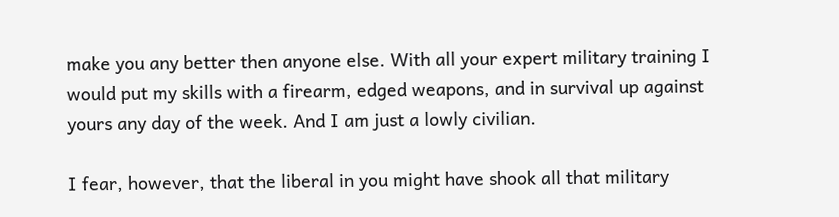make you any better then anyone else. With all your expert military training I would put my skills with a firearm, edged weapons, and in survival up against yours any day of the week. And I am just a lowly civilian.

I fear, however, that the liberal in you might have shook all that military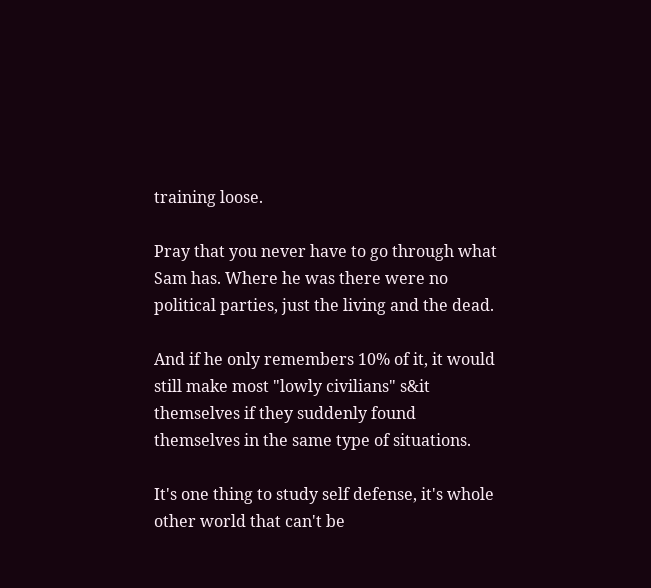training loose.

Pray that you never have to go through what Sam has. Where he was there were no political parties, just the living and the dead.

And if he only remembers 10% of it, it would still make most "lowly civilians" s&it themselves if they suddenly found themselves in the same type of situations.

It's one thing to study self defense, it's whole other world that can't be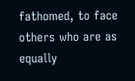fathomed, to face others who are as equally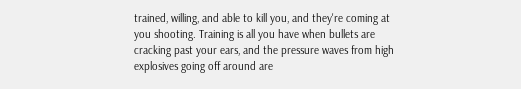trained, willing, and able to kill you, and they're coming at you shooting. Training is all you have when bullets are cracking past your ears, and the pressure waves from high explosives going off around are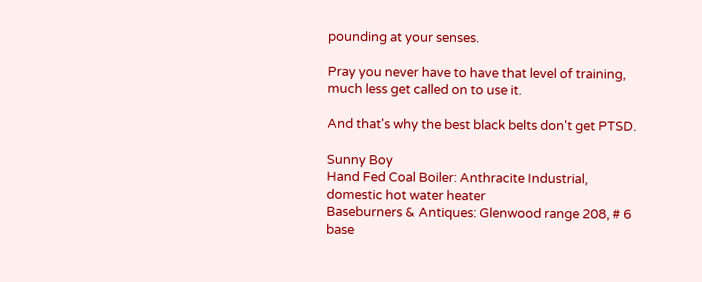pounding at your senses.

Pray you never have to have that level of training, much less get called on to use it.

And that's why the best black belts don't get PTSD.

Sunny Boy
Hand Fed Coal Boiler: Anthracite Industrial, domestic hot water heater
Baseburners & Antiques: Glenwood range 208, # 6 base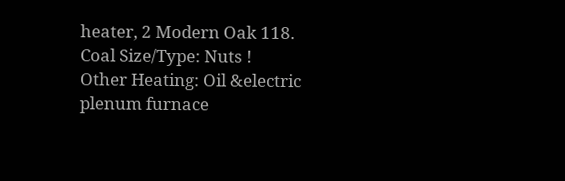heater, 2 Modern Oak 118.
Coal Size/Type: Nuts !
Other Heating: Oil &electric plenum furnace